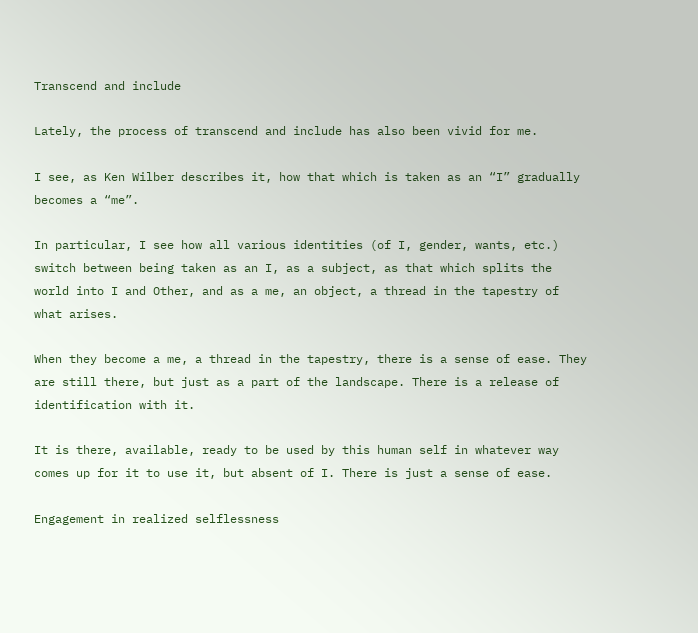Transcend and include

Lately, the process of transcend and include has also been vivid for me.

I see, as Ken Wilber describes it, how that which is taken as an “I” gradually becomes a “me”.

In particular, I see how all various identities (of I, gender, wants, etc.) switch between being taken as an I, as a subject, as that which splits the world into I and Other, and as a me, an object, a thread in the tapestry of what arises.

When they become a me, a thread in the tapestry, there is a sense of ease. They are still there, but just as a part of the landscape. There is a release of identification with it.

It is there, available, ready to be used by this human self in whatever way comes up for it to use it, but absent of I. There is just a sense of ease.

Engagement in realized selflessness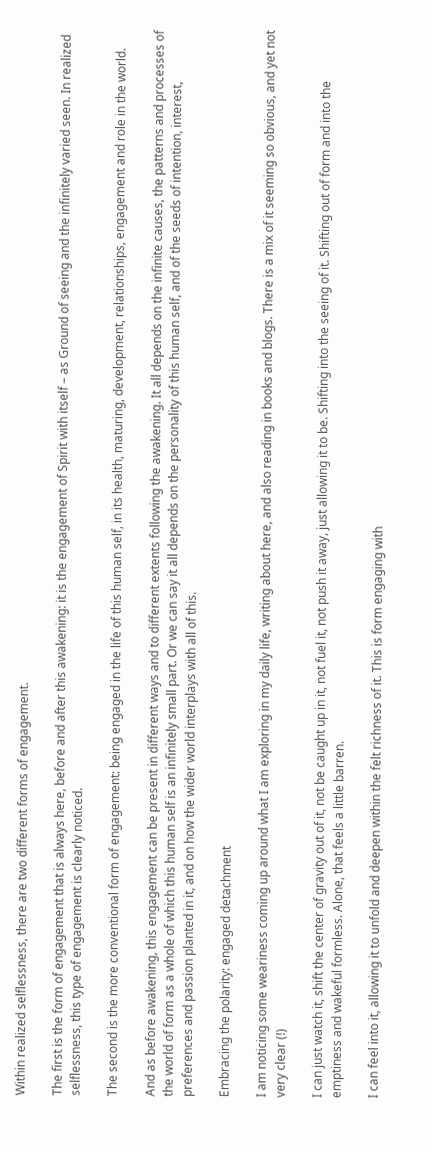Within realized selflessness, there are two different forms of engagement.

The first is the form of engagement that is always here, before and after this awakening: it is the engagement of Spirit with itself – as Ground of seeing and the infinitely varied seen. In realized selflessness, this type of engagement is clearly noticed.

The second is the more conventional form of engagement: being engaged in the life of this human self, in its health, maturing, development, relationships, engagement and role in the world.

And as before awakening, this engagement can be present in different ways and to different extents following the awakening. It all depends on the infinite causes, the patterns and processes of the world of form as a whole of which this human self is an infinitely small part. Or we can say it all depends on the personality of this human self, and of the seeds of intention, interest, preferences and passion planted in it, and on how the wider world interplays with all of this.

Embracing the polarity: engaged detachment

I am noticing some weariness coming up around what I am exploring in my daily life, writing about here, and also reading in books and blogs. There is a mix of it seeming so obvious, and yet not very clear (!)

I can just watch it, shift the center of gravity out of it, not be caught up in it, not fuel it, not push it away, just allowing it to be. Shifting into the seeing of it. Shifting out of form and into the emptiness and wakeful formless. Alone, that feels a little barren.

I can feel into it, allowing it to unfold and deepen within the felt richness of it. This is form engaging with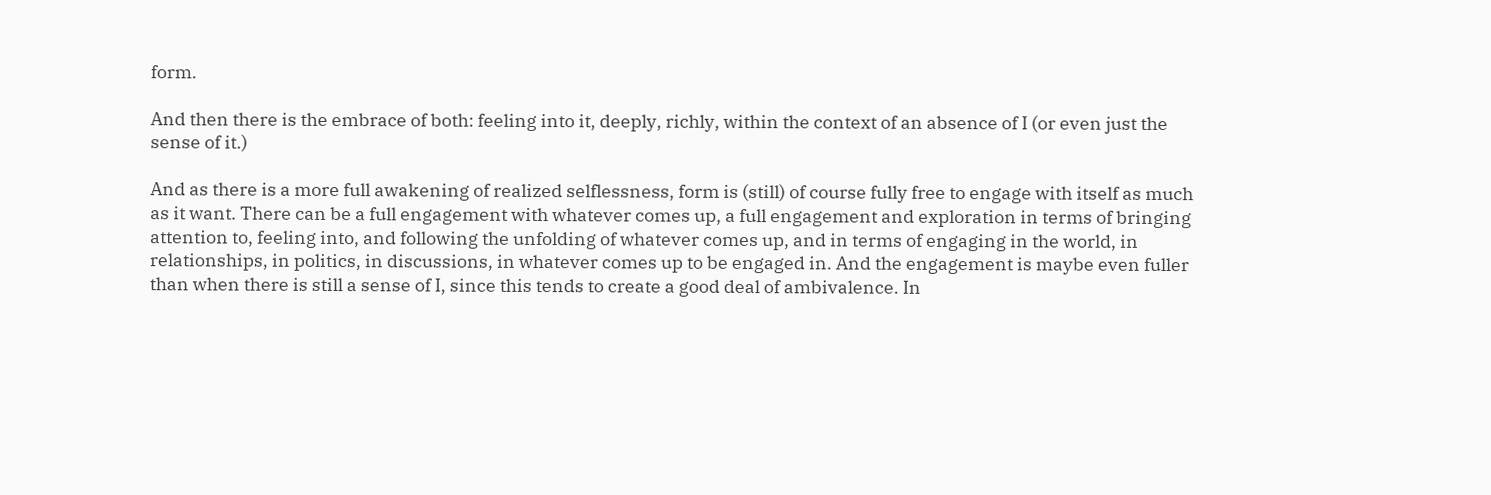form.

And then there is the embrace of both: feeling into it, deeply, richly, within the context of an absence of I (or even just the sense of it.)

And as there is a more full awakening of realized selflessness, form is (still) of course fully free to engage with itself as much as it want. There can be a full engagement with whatever comes up, a full engagement and exploration in terms of bringing attention to, feeling into, and following the unfolding of whatever comes up, and in terms of engaging in the world, in relationships, in politics, in discussions, in whatever comes up to be engaged in. And the engagement is maybe even fuller than when there is still a sense of I, since this tends to create a good deal of ambivalence. In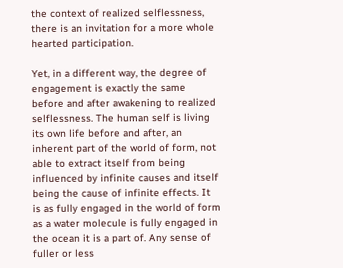the context of realized selflessness, there is an invitation for a more whole hearted participation.

Yet, in a different way, the degree of engagement is exactly the same before and after awakening to realized selflessness. The human self is living its own life before and after, an inherent part of the world of form, not able to extract itself from being influenced by infinite causes and itself being the cause of infinite effects. It is as fully engaged in the world of form as a water molecule is fully engaged in the ocean it is a part of. Any sense of fuller or less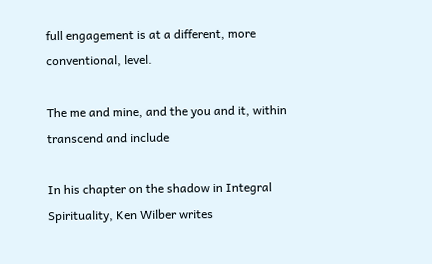full engagement is at a different, more conventional, level.

The me and mine, and the you and it, within transcend and include

In his chapter on the shadow in Integral Spirituality, Ken Wilber writes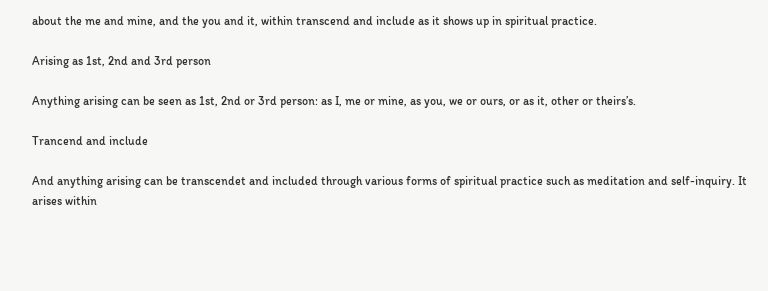about the me and mine, and the you and it, within transcend and include as it shows up in spiritual practice.

Arising as 1st, 2nd and 3rd person

Anything arising can be seen as 1st, 2nd or 3rd person: as I, me or mine, as you, we or ours, or as it, other or theirs’s.

Trancend and include

And anything arising can be transcendet and included through various forms of spiritual practice such as meditation and self-inquiry. It arises within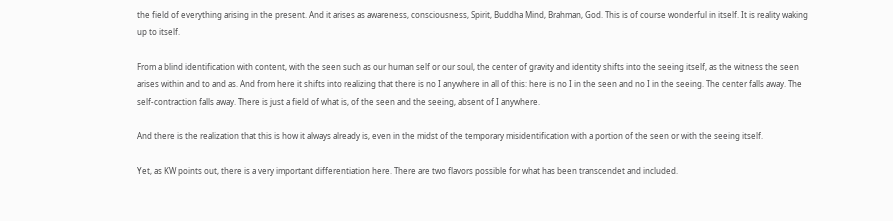the field of everything arising in the present. And it arises as awareness, consciousness, Spirit, Buddha Mind, Brahman, God. This is of course wonderful in itself. It is reality waking up to itself.

From a blind identification with content, with the seen such as our human self or our soul, the center of gravity and identity shifts into the seeing itself, as the witness the seen arises within and to and as. And from here it shifts into realizing that there is no I anywhere in all of this: here is no I in the seen and no I in the seeing. The center falls away. The self-contraction falls away. There is just a field of what is, of the seen and the seeing, absent of I anywhere.

And there is the realization that this is how it always already is, even in the midst of the temporary misidentification with a portion of the seen or with the seeing itself.

Yet, as KW points out, there is a very important differentiation here. There are two flavors possible for what has been transcendet and included.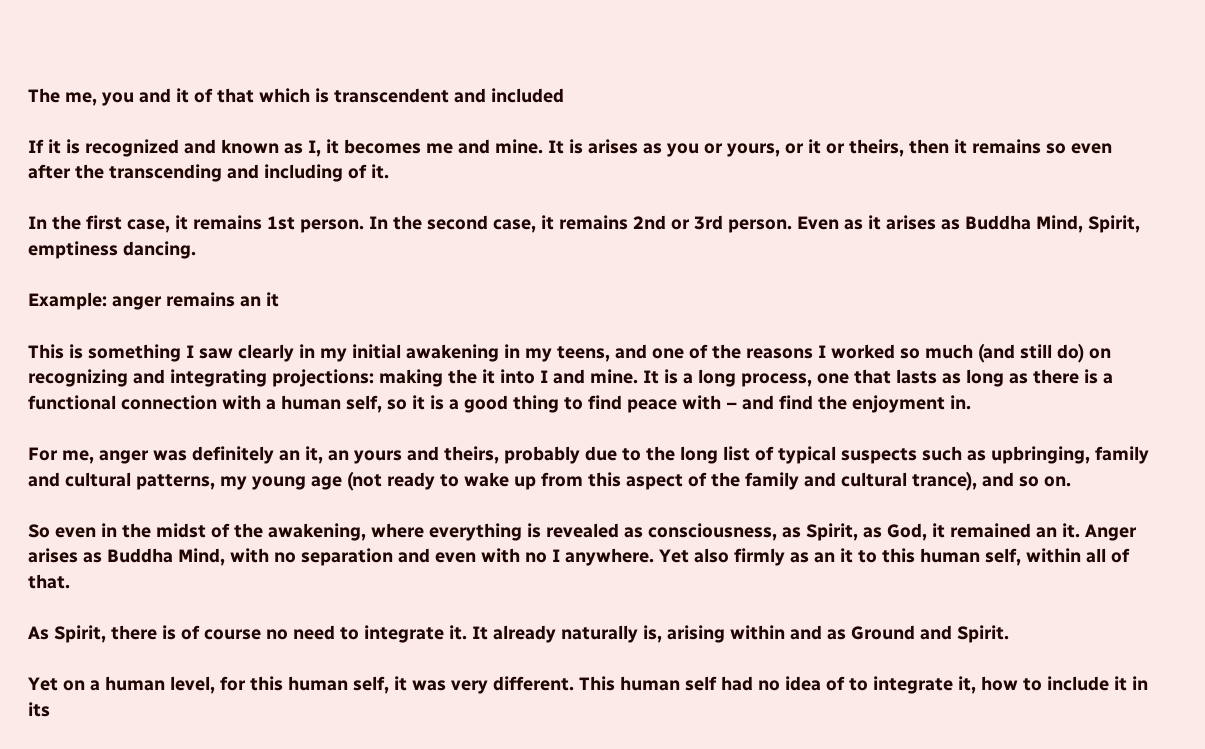The me, you and it of that which is transcendent and included

If it is recognized and known as I, it becomes me and mine. It is arises as you or yours, or it or theirs, then it remains so even after the transcending and including of it.

In the first case, it remains 1st person. In the second case, it remains 2nd or 3rd person. Even as it arises as Buddha Mind, Spirit, emptiness dancing.

Example: anger remains an it

This is something I saw clearly in my initial awakening in my teens, and one of the reasons I worked so much (and still do) on recognizing and integrating projections: making the it into I and mine. It is a long process, one that lasts as long as there is a functional connection with a human self, so it is a good thing to find peace with – and find the enjoyment in.

For me, anger was definitely an it, an yours and theirs, probably due to the long list of typical suspects such as upbringing, family and cultural patterns, my young age (not ready to wake up from this aspect of the family and cultural trance), and so on.

So even in the midst of the awakening, where everything is revealed as consciousness, as Spirit, as God, it remained an it. Anger arises as Buddha Mind, with no separation and even with no I anywhere. Yet also firmly as an it to this human self, within all of that.

As Spirit, there is of course no need to integrate it. It already naturally is, arising within and as Ground and Spirit.

Yet on a human level, for this human self, it was very different. This human self had no idea of to integrate it, how to include it in its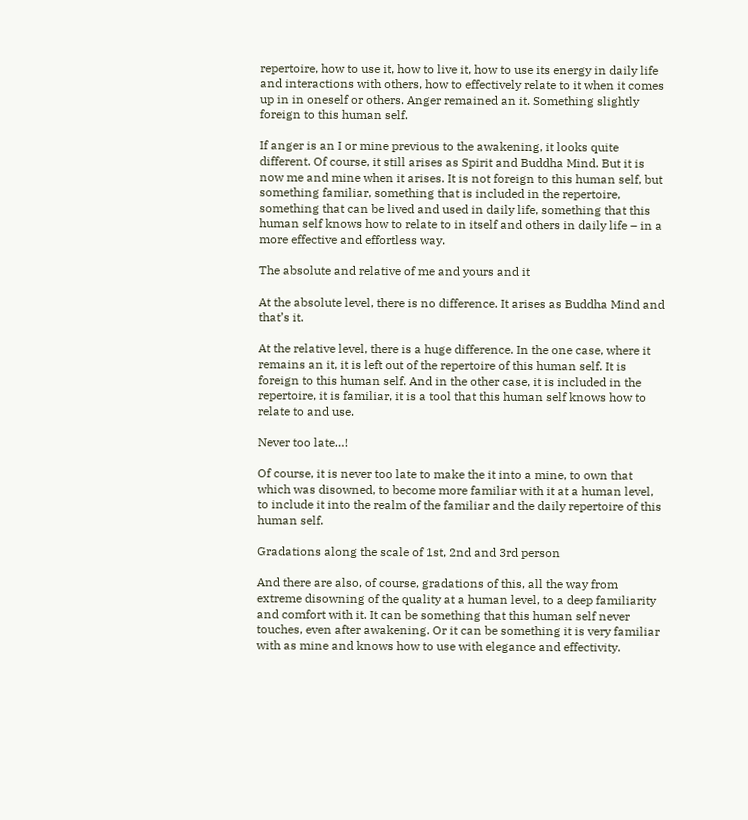repertoire, how to use it, how to live it, how to use its energy in daily life and interactions with others, how to effectively relate to it when it comes up in in oneself or others. Anger remained an it. Something slightly foreign to this human self.

If anger is an I or mine previous to the awakening, it looks quite different. Of course, it still arises as Spirit and Buddha Mind. But it is now me and mine when it arises. It is not foreign to this human self, but something familiar, something that is included in the repertoire, something that can be lived and used in daily life, something that this human self knows how to relate to in itself and others in daily life – in a more effective and effortless way.

The absolute and relative of me and yours and it

At the absolute level, there is no difference. It arises as Buddha Mind and that’s it.

At the relative level, there is a huge difference. In the one case, where it remains an it, it is left out of the repertoire of this human self. It is foreign to this human self. And in the other case, it is included in the repertoire, it is familiar, it is a tool that this human self knows how to relate to and use.

Never too late…!

Of course, it is never too late to make the it into a mine, to own that which was disowned, to become more familiar with it at a human level, to include it into the realm of the familiar and the daily repertoire of this human self.

Gradations along the scale of 1st, 2nd and 3rd person

And there are also, of course, gradations of this, all the way from extreme disowning of the quality at a human level, to a deep familiarity and comfort with it. It can be something that this human self never touches, even after awakening. Or it can be something it is very familiar with as mine and knows how to use with elegance and effectivity.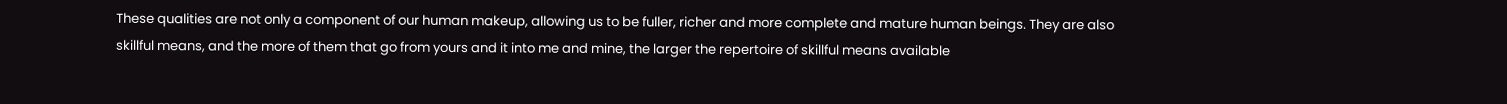These qualities are not only a component of our human makeup, allowing us to be fuller, richer and more complete and mature human beings. They are also skillful means, and the more of them that go from yours and it into me and mine, the larger the repertoire of skillful means available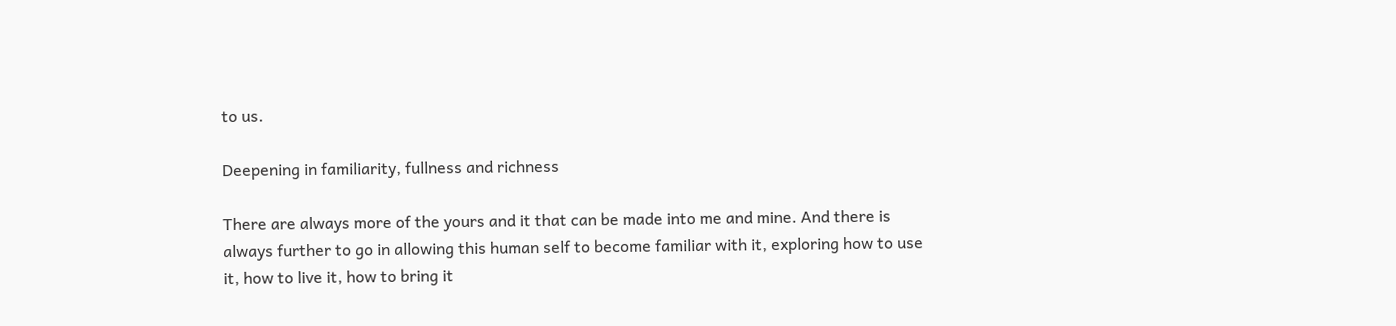to us.

Deepening in familiarity, fullness and richness

There are always more of the yours and it that can be made into me and mine. And there is always further to go in allowing this human self to become familiar with it, exploring how to use it, how to live it, how to bring it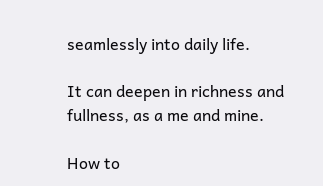seamlessly into daily life.

It can deepen in richness and fullness, as a me and mine.

How to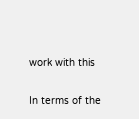work with this

In terms of the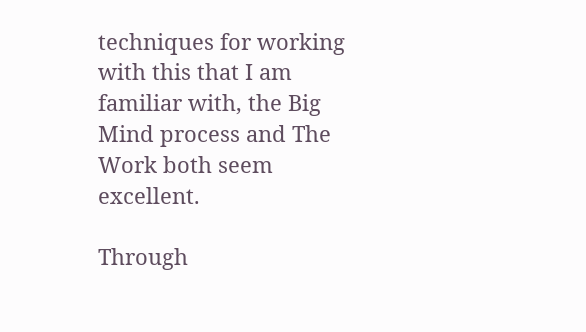techniques for working with this that I am familiar with, the Big Mind process and The Work both seem excellent.

Through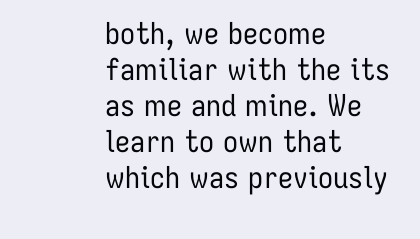both, we become familiar with the its as me and mine. We learn to own that which was previously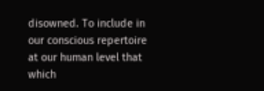disowned. To include in our conscious repertoire at our human level that which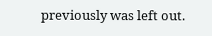previously was left out.